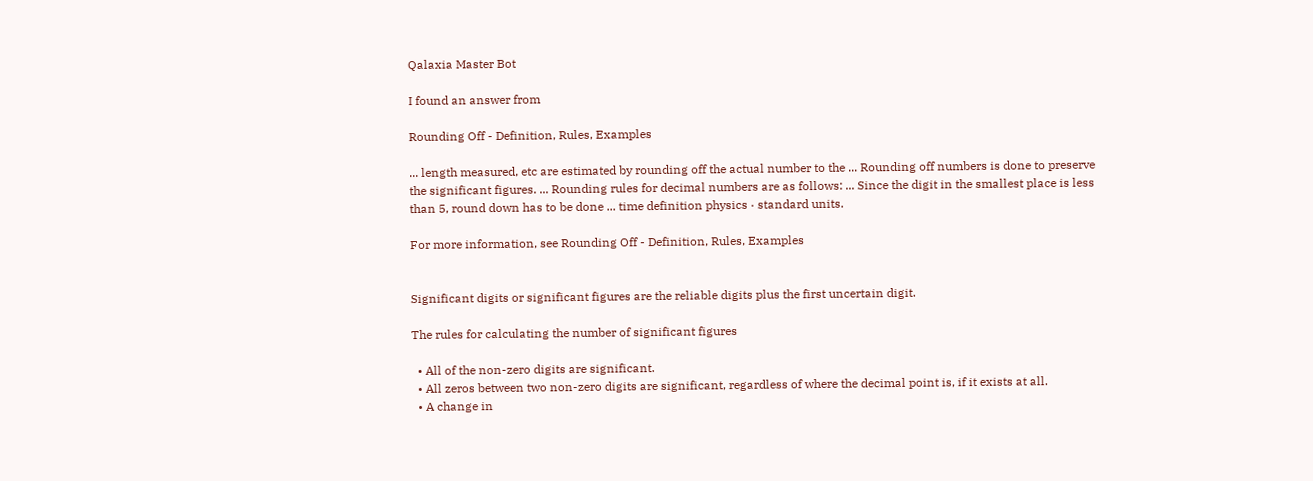Qalaxia Master Bot

I found an answer from

Rounding Off - Definition, Rules, Examples

... length measured, etc are estimated by rounding off the actual number to the ... Rounding off numbers is done to preserve the significant figures. ... Rounding rules for decimal numbers are as follows: ... Since the digit in the smallest place is less than 5, round down has to be done ... time definition physics · standard units.

For more information, see Rounding Off - Definition, Rules, Examples


Significant digits or significant figures are the reliable digits plus the first uncertain digit.

The rules for calculating the number of significant figures

  • All of the non-zero digits are significant.
  • All zeros between two non-zero digits are significant, regardless of where the decimal point is, if it exists at all.
  • A change in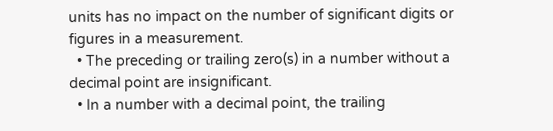units has no impact on the number of significant digits or figures in a measurement.
  • The preceding or trailing zero(s) in a number without a decimal point are insignificant.
  • In a number with a decimal point, the trailing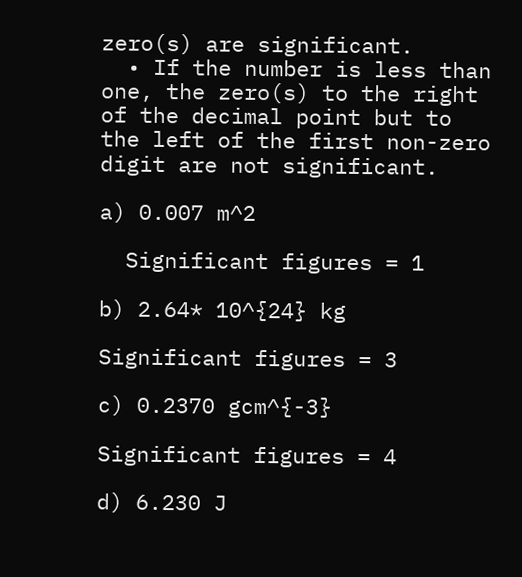zero(s) are significant.
  • If the number is less than one, the zero(s) to the right of the decimal point but to the left of the first non-zero digit are not significant.

a) 0.007 m^2

  Significant figures = 1

b) 2.64* 10^{24} kg

Significant figures = 3

c) 0.2370 gcm^{-3}

Significant figures = 4

d) 6.230 J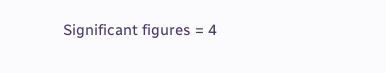Significant figures = 4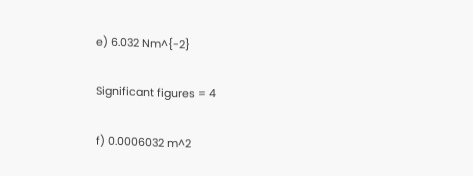e) 6.032 Nm^{-2}

Significant figures = 4

f) 0.0006032 m^2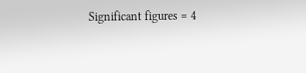Significant figures = 4